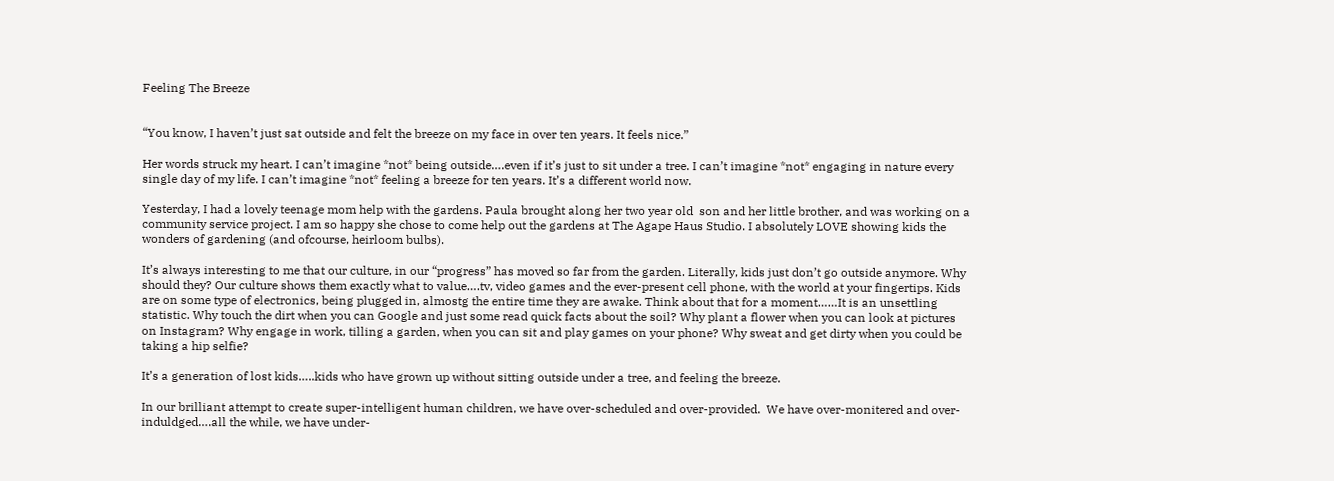Feeling The Breeze


“You know, I haven’t just sat outside and felt the breeze on my face in over ten years. It feels nice.”

Her words struck my heart. I can’t imagine *not* being outside….even if it’s just to sit under a tree. I can’t imagine *not* engaging in nature every single day of my life. I can’t imagine *not* feeling a breeze for ten years. It’s a different world now.

Yesterday, I had a lovely teenage mom help with the gardens. Paula brought along her two year old  son and her little brother, and was working on a community service project. I am so happy she chose to come help out the gardens at The Agape Haus Studio. I absolutely LOVE showing kids the wonders of gardening (and ofcourse, heirloom bulbs).

It’s always interesting to me that our culture, in our “progress” has moved so far from the garden. Literally, kids just don’t go outside anymore. Why should they? Our culture shows them exactly what to value….tv, video games and the ever-present cell phone, with the world at your fingertips. Kids are on some type of electronics, being plugged in, almostg the entire time they are awake. Think about that for a moment……It is an unsettling statistic. Why touch the dirt when you can Google and just some read quick facts about the soil? Why plant a flower when you can look at pictures on Instagram? Why engage in work, tilling a garden, when you can sit and play games on your phone? Why sweat and get dirty when you could be taking a hip selfie?

It’s a generation of lost kids…..kids who have grown up without sitting outside under a tree, and feeling the breeze.

In our brilliant attempt to create super-intelligent human children, we have over-scheduled and over-provided.  We have over-monitered and over-induldged….all the while, we have under-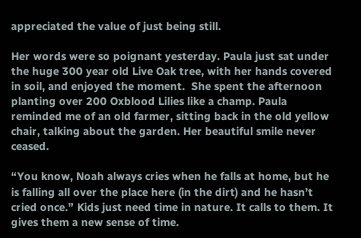appreciated the value of just being still.

Her words were so poignant yesterday. Paula just sat under the huge 300 year old Live Oak tree, with her hands covered in soil, and enjoyed the moment.  She spent the afternoon planting over 200 Oxblood Lilies like a champ. Paula reminded me of an old farmer, sitting back in the old yellow chair, talking about the garden. Her beautiful smile never ceased.

“You know, Noah always cries when he falls at home, but he is falling all over the place here (in the dirt) and he hasn’t cried once.” Kids just need time in nature. It calls to them. It gives them a new sense of time.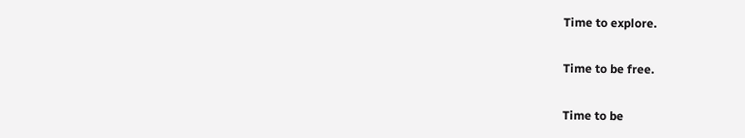Time to explore.

Time to be free.

Time to be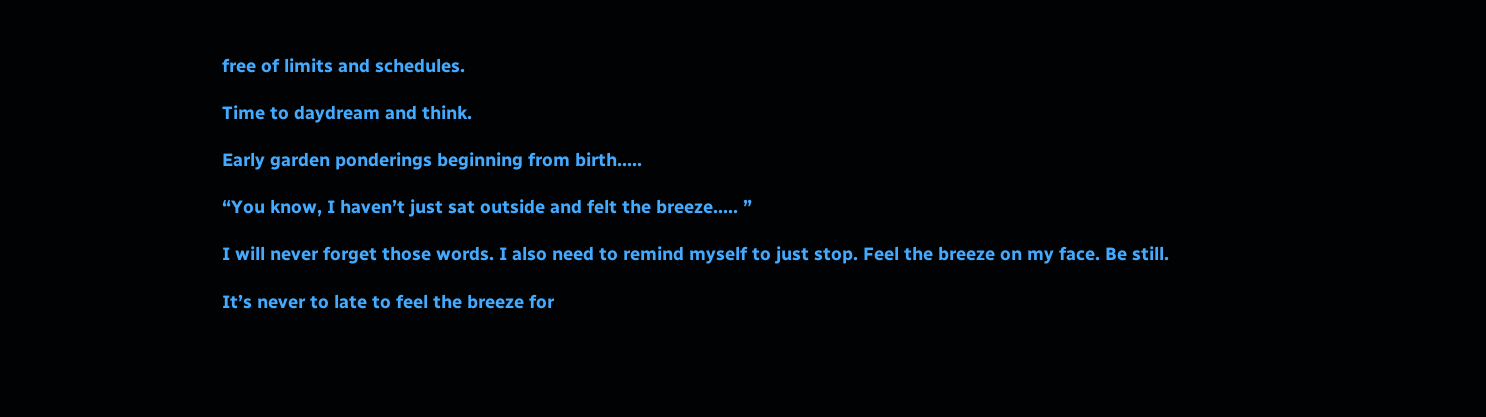free of limits and schedules.

Time to daydream and think.

Early garden ponderings beginning from birth…..

“You know, I haven’t just sat outside and felt the breeze….. ”

I will never forget those words. I also need to remind myself to just stop. Feel the breeze on my face. Be still.

It’s never to late to feel the breeze for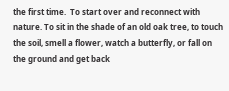the first time.  To start over and reconnect with nature. To sit in the shade of an old oak tree, to touch the soil, smell a flower, watch a butterfly, or fall on the ground and get back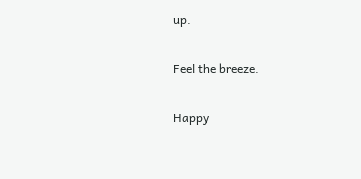up.

Feel the breeze.

Happy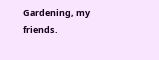Gardening, my friends.